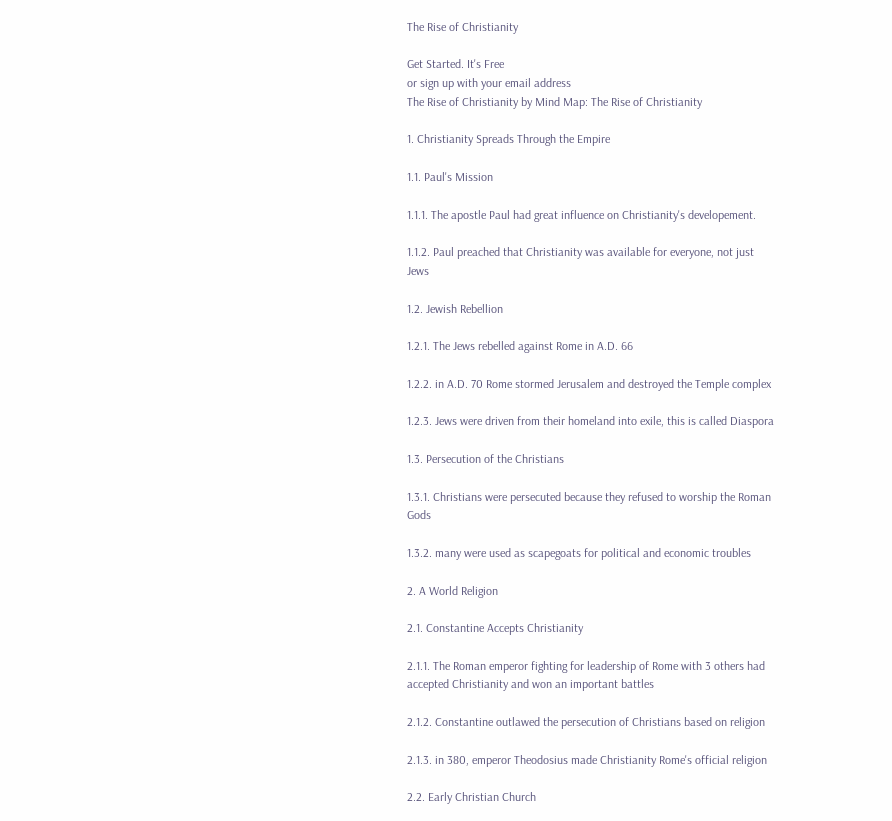The Rise of Christianity

Get Started. It's Free
or sign up with your email address
The Rise of Christianity by Mind Map: The Rise of Christianity

1. Christianity Spreads Through the Empire

1.1. Paul's Mission

1.1.1. The apostle Paul had great influence on Christianity's developement.

1.1.2. Paul preached that Christianity was available for everyone, not just Jews

1.2. Jewish Rebellion

1.2.1. The Jews rebelled against Rome in A.D. 66

1.2.2. in A.D. 70 Rome stormed Jerusalem and destroyed the Temple complex

1.2.3. Jews were driven from their homeland into exile, this is called Diaspora

1.3. Persecution of the Christians

1.3.1. Christians were persecuted because they refused to worship the Roman Gods

1.3.2. many were used as scapegoats for political and economic troubles

2. A World Religion

2.1. Constantine Accepts Christianity

2.1.1. The Roman emperor fighting for leadership of Rome with 3 others had accepted Christianity and won an important battles

2.1.2. Constantine outlawed the persecution of Christians based on religion

2.1.3. in 380, emperor Theodosius made Christianity Rome's official religion

2.2. Early Christian Church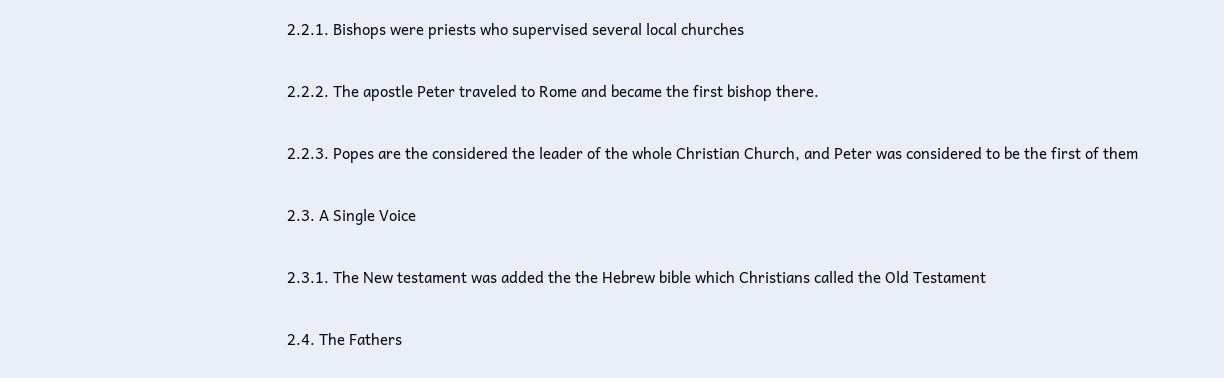2.2.1. Bishops were priests who supervised several local churches

2.2.2. The apostle Peter traveled to Rome and became the first bishop there.

2.2.3. Popes are the considered the leader of the whole Christian Church, and Peter was considered to be the first of them

2.3. A Single Voice

2.3.1. The New testament was added the the Hebrew bible which Christians called the Old Testament

2.4. The Fathers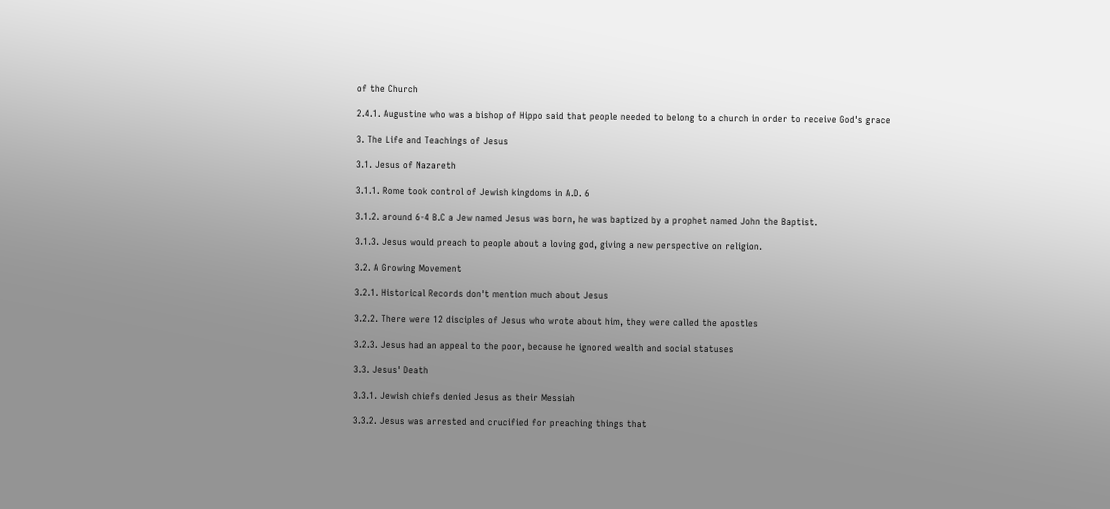of the Church

2.4.1. Augustine who was a bishop of Hippo said that people needed to belong to a church in order to receive God's grace

3. The Life and Teachings of Jesus

3.1. Jesus of Nazareth

3.1.1. Rome took control of Jewish kingdoms in A.D. 6

3.1.2. around 6-4 B.C a Jew named Jesus was born, he was baptized by a prophet named John the Baptist.

3.1.3. Jesus would preach to people about a loving god, giving a new perspective on religion.

3.2. A Growing Movement

3.2.1. Historical Records don't mention much about Jesus

3.2.2. There were 12 disciples of Jesus who wrote about him, they were called the apostles

3.2.3. Jesus had an appeal to the poor, because he ignored wealth and social statuses

3.3. Jesus' Death

3.3.1. Jewish chiefs denied Jesus as their Messiah

3.3.2. Jesus was arrested and crucified for preaching things that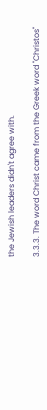the Jewish leaders didn't agree with.

3.3.3. The word Christ came from the Greek word "Christos"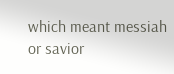which meant messiah or savior